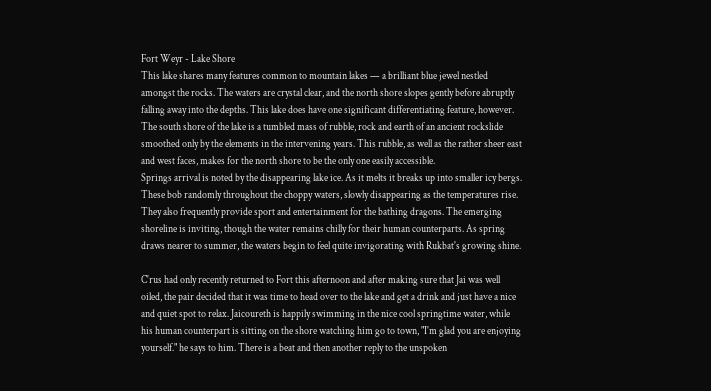Fort Weyr - Lake Shore
This lake shares many features common to mountain lakes — a brilliant blue jewel nestled amongst the rocks. The waters are crystal clear, and the north shore slopes gently before abruptly falling away into the depths. This lake does have one significant differentiating feature, however. The south shore of the lake is a tumbled mass of rubble, rock and earth of an ancient rockslide smoothed only by the elements in the intervening years. This rubble, as well as the rather sheer east and west faces, makes for the north shore to be the only one easily accessible.
Springs arrival is noted by the disappearing lake ice. As it melts it breaks up into smaller icy bergs. These bob randomly throughout the choppy waters, slowly disappearing as the temperatures rise. They also frequently provide sport and entertainment for the bathing dragons. The emerging shoreline is inviting, though the water remains chilly for their human counterparts. As spring draws nearer to summer, the waters begin to feel quite invigorating with Rukbat's growing shine.

C'rus had only recently returned to Fort this afternoon and after making sure that Jai was well oiled, the pair decided that it was time to head over to the lake and get a drink and just have a nice and quiet spot to relax. Jaicoureth is happily swimming in the nice cool springtime water, while his human counterpart is sitting on the shore watching him go to town, "I'm glad you are enjoying yourself." he says to him. There is a beat and then another reply to the unspoken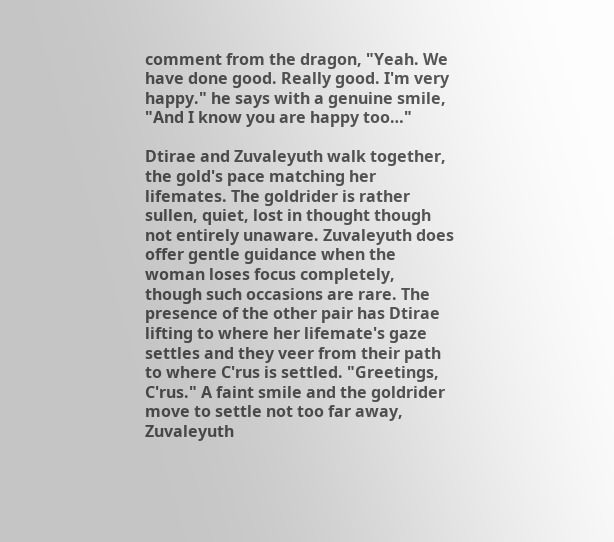comment from the dragon, "Yeah. We have done good. Really good. I'm very happy." he says with a genuine smile, "And I know you are happy too…"

Dtirae and Zuvaleyuth walk together, the gold's pace matching her lifemates. The goldrider is rather sullen, quiet, lost in thought though not entirely unaware. Zuvaleyuth does offer gentle guidance when the woman loses focus completely, though such occasions are rare. The presence of the other pair has Dtirae lifting to where her lifemate's gaze settles and they veer from their path to where C'rus is settled. "Greetings, C'rus." A faint smile and the goldrider move to settle not too far away, Zuvaleyuth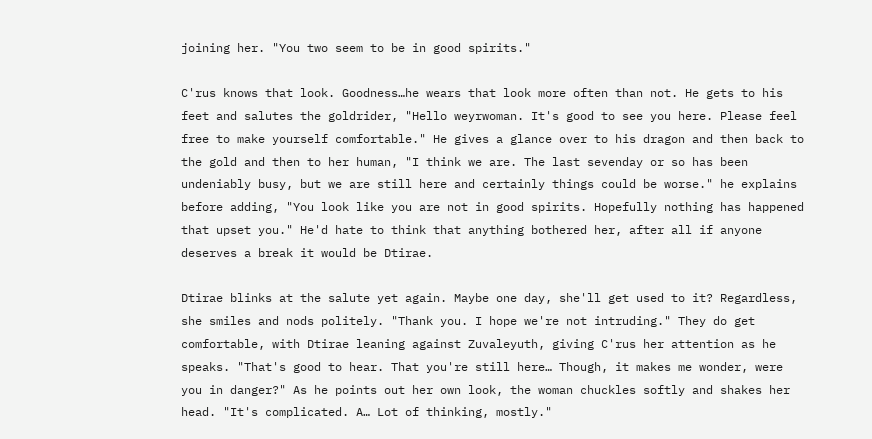joining her. "You two seem to be in good spirits."

C'rus knows that look. Goodness…he wears that look more often than not. He gets to his feet and salutes the goldrider, "Hello weyrwoman. It's good to see you here. Please feel free to make yourself comfortable." He gives a glance over to his dragon and then back to the gold and then to her human, "I think we are. The last sevenday or so has been undeniably busy, but we are still here and certainly things could be worse." he explains before adding, "You look like you are not in good spirits. Hopefully nothing has happened that upset you." He'd hate to think that anything bothered her, after all if anyone deserves a break it would be Dtirae.

Dtirae blinks at the salute yet again. Maybe one day, she'll get used to it? Regardless, she smiles and nods politely. "Thank you. I hope we're not intruding." They do get comfortable, with Dtirae leaning against Zuvaleyuth, giving C'rus her attention as he speaks. "That's good to hear. That you're still here… Though, it makes me wonder, were you in danger?" As he points out her own look, the woman chuckles softly and shakes her head. "It's complicated. A… Lot of thinking, mostly."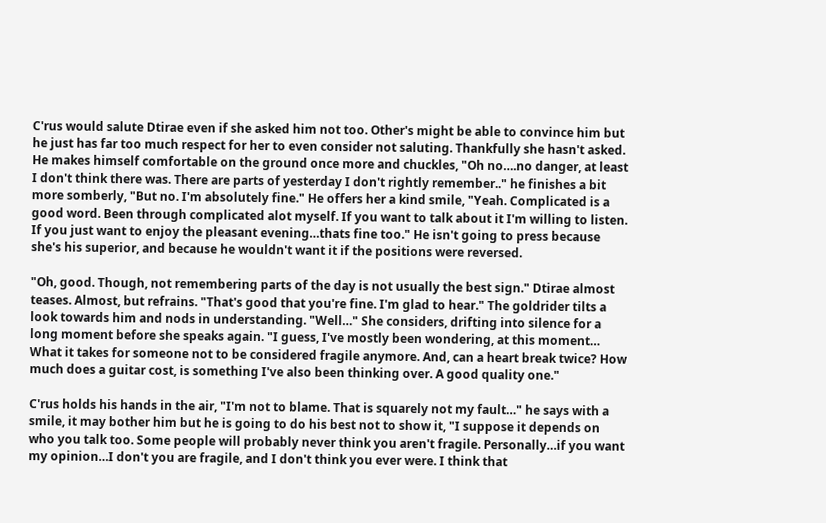C'rus would salute Dtirae even if she asked him not too. Other's might be able to convince him but he just has far too much respect for her to even consider not saluting. Thankfully she hasn't asked. He makes himself comfortable on the ground once more and chuckles, "Oh no….no danger, at least I don't think there was. There are parts of yesterday I don't rightly remember.." he finishes a bit more somberly, "But no. I'm absolutely fine." He offers her a kind smile, "Yeah. Complicated is a good word. Been through complicated alot myself. If you want to talk about it I'm willing to listen. If you just want to enjoy the pleasant evening…thats fine too." He isn't going to press because she's his superior, and because he wouldn't want it if the positions were reversed.

"Oh, good. Though, not remembering parts of the day is not usually the best sign." Dtirae almost teases. Almost, but refrains. "That's good that you're fine. I'm glad to hear." The goldrider tilts a look towards him and nods in understanding. "Well…" She considers, drifting into silence for a long moment before she speaks again. "I guess, I've mostly been wondering, at this moment… What it takes for someone not to be considered fragile anymore. And, can a heart break twice? How much does a guitar cost, is something I've also been thinking over. A good quality one."

C'rus holds his hands in the air, "I'm not to blame. That is squarely not my fault…" he says with a smile, it may bother him but he is going to do his best not to show it, "I suppose it depends on who you talk too. Some people will probably never think you aren't fragile. Personally…if you want my opinion…I don't you are fragile, and I don't think you ever were. I think that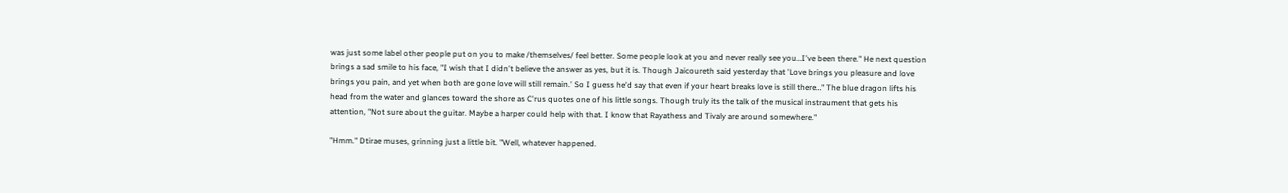was just some label other people put on you to make /themselves/ feel better. Some people look at you and never really see you…I've been there." He next question brings a sad smile to his face, "I wish that I didn't believe the answer as yes, but it is. Though Jaicoureth said yesterday that 'Love brings you pleasure and love brings you pain, and yet when both are gone love will still remain.' So I guess he'd say that even if your heart breaks love is still there…" The blue dragon lifts his head from the water and glances toward the shore as C'rus quotes one of his little songs. Though truly its the talk of the musical instraument that gets his attention, "Not sure about the guitar. Maybe a harper could help with that. I know that Rayathess and Tivaly are around somewhere."

"Hmm." Dtirae muses, grinning just a little bit. "Well, whatever happened.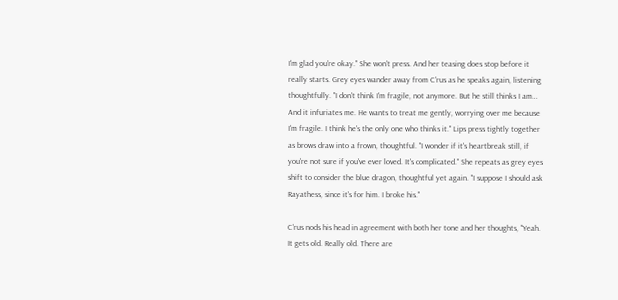I'm glad you're okay." She won't press. And her teasing does stop before it really starts. Grey eyes wander away from C'rus as he speaks again, listening thoughtfully. "I don't think I'm fragile, not anymore. But he still thinks I am… And it infuriates me. He wants to treat me gently, worrying over me because I'm fragile. I think he's the only one who thinks it." Lips press tightly together as brows draw into a frown, thoughtful. "I wonder if it's heartbreak still, if you're not sure if you've ever loved. It's complicated." She repeats as grey eyes shift to consider the blue dragon, thoughtful yet again. "I suppose I should ask Rayathess, since it's for him. I broke his."

C'rus nods his head in agreement with both her tone and her thoughts, "Yeah. It gets old. Really old. There are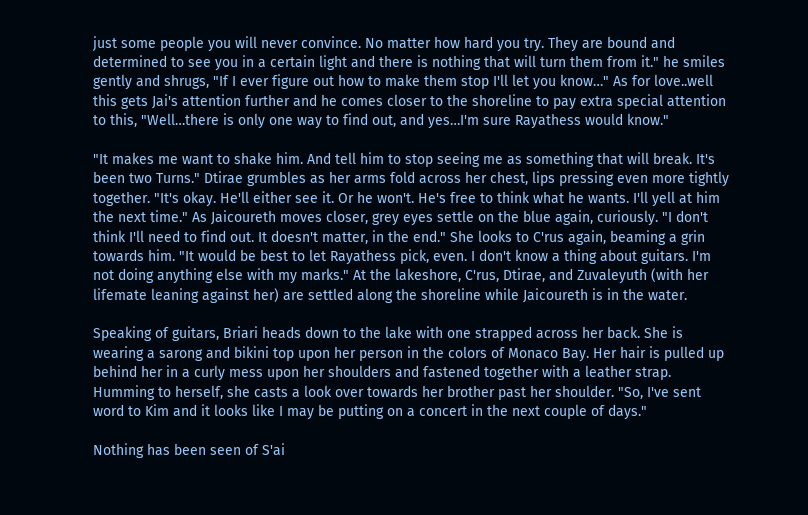just some people you will never convince. No matter how hard you try. They are bound and determined to see you in a certain light and there is nothing that will turn them from it." he smiles gently and shrugs, "If I ever figure out how to make them stop I'll let you know…" As for love..well this gets Jai's attention further and he comes closer to the shoreline to pay extra special attention to this, "Well…there is only one way to find out, and yes…I'm sure Rayathess would know."

"It makes me want to shake him. And tell him to stop seeing me as something that will break. It's been two Turns." Dtirae grumbles as her arms fold across her chest, lips pressing even more tightly together. "It's okay. He'll either see it. Or he won't. He's free to think what he wants. I'll yell at him the next time." As Jaicoureth moves closer, grey eyes settle on the blue again, curiously. "I don't think I'll need to find out. It doesn't matter, in the end." She looks to C'rus again, beaming a grin towards him. "It would be best to let Rayathess pick, even. I don't know a thing about guitars. I'm not doing anything else with my marks." At the lakeshore, C'rus, Dtirae, and Zuvaleyuth (with her lifemate leaning against her) are settled along the shoreline while Jaicoureth is in the water.

Speaking of guitars, Briari heads down to the lake with one strapped across her back. She is wearing a sarong and bikini top upon her person in the colors of Monaco Bay. Her hair is pulled up behind her in a curly mess upon her shoulders and fastened together with a leather strap. Humming to herself, she casts a look over towards her brother past her shoulder. "So, I've sent word to Kim and it looks like I may be putting on a concert in the next couple of days."

Nothing has been seen of S'ai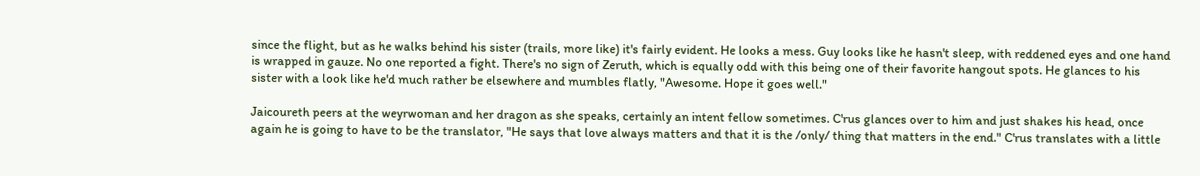since the flight, but as he walks behind his sister (trails, more like) it's fairly evident. He looks a mess. Guy looks like he hasn't sleep, with reddened eyes and one hand is wrapped in gauze. No one reported a fight. There's no sign of Zeruth, which is equally odd with this being one of their favorite hangout spots. He glances to his sister with a look like he'd much rather be elsewhere and mumbles flatly, "Awesome. Hope it goes well."

Jaicoureth peers at the weyrwoman and her dragon as she speaks, certainly an intent fellow sometimes. C'rus glances over to him and just shakes his head, once again he is going to have to be the translator, "He says that love always matters and that it is the /only/ thing that matters in the end." C'rus translates with a little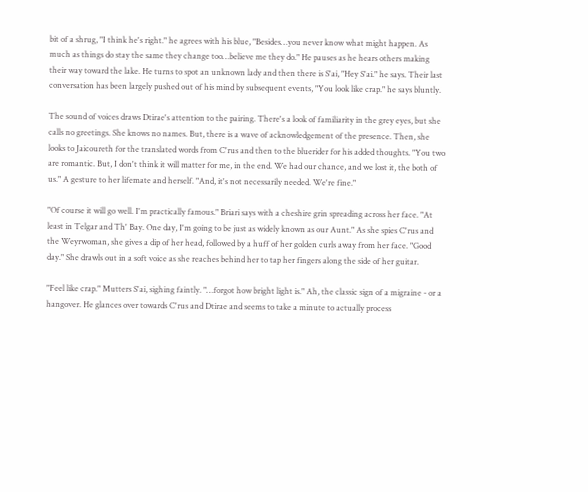bit of a shrug, "I think he's right." he agrees with his blue, "Besides…you never know what might happen. As much as things do stay the same they change too…believe me they do." He pauses as he hears others making their way toward the lake. He turns to spot an unknown lady and then there is S'ai, "Hey S'ai." he says. Their last conversation has been largely pushed out of his mind by subsequent events, "You look like crap." he says bluntly.

The sound of voices draws Dtirae's attention to the pairing. There's a look of familiarity in the grey eyes, but she calls no greetings. She knows no names. But, there is a wave of acknowledgement of the presence. Then, she looks to Jaicoureth for the translated words from C'rus and then to the bluerider for his added thoughts. "You two are romantic. But, I don't think it will matter for me, in the end. We had our chance, and we lost it, the both of us." A gesture to her lifemate and herself. "And, it's not necessarily needed. We're fine."

"Of course it will go well. I'm practically famous." Briari says with a cheshire grin spreading across her face. "At least in Telgar and Th' Bay. One day, I'm going to be just as widely known as our Aunt." As she spies C'rus and the Weyrwoman, she gives a dip of her head, followed by a huff of her golden curls away from her face. "Good day." She drawls out in a soft voice as she reaches behind her to tap her fingers along the side of her guitar.

"Feel like crap." Mutters S'ai, sighing faintly. "…forgot how bright light is." Ah, the classic sign of a migraine - or a hangover. He glances over towards C'rus and Dtirae and seems to take a minute to actually process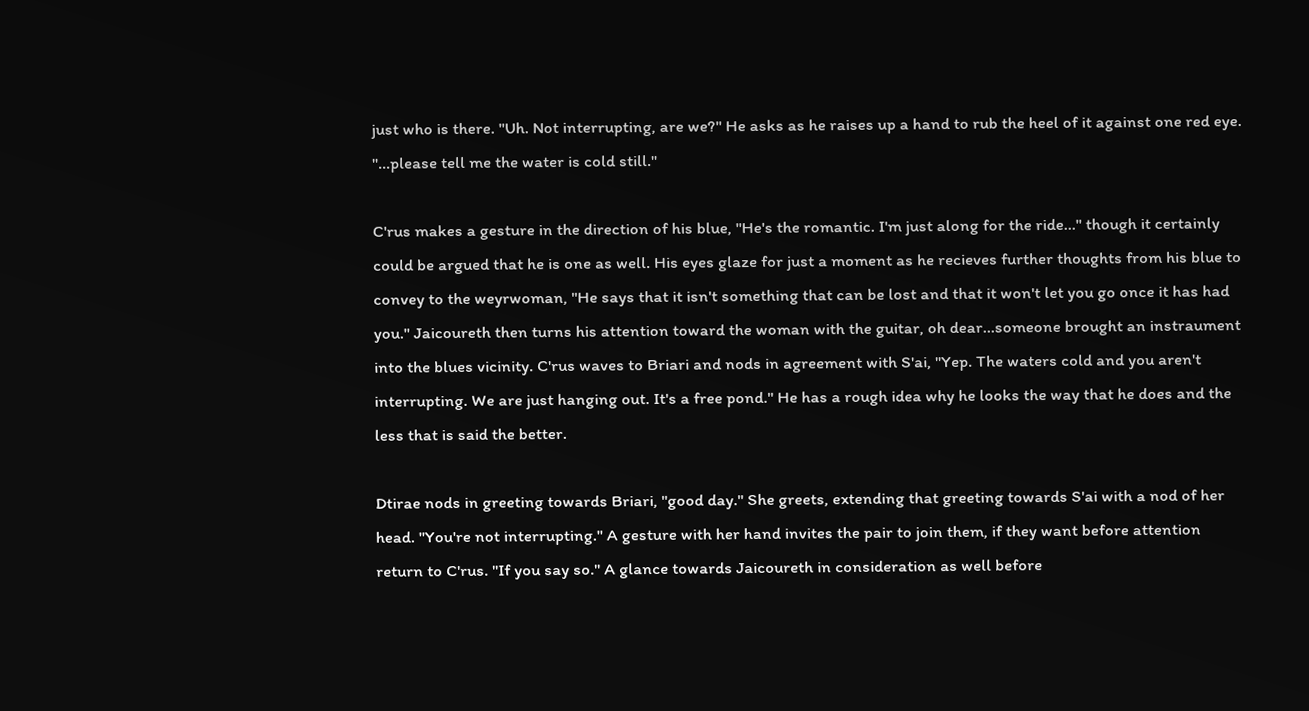just who is there. "Uh. Not interrupting, are we?" He asks as he raises up a hand to rub the heel of it against one red eye. "…please tell me the water is cold still."

C'rus makes a gesture in the direction of his blue, "He's the romantic. I'm just along for the ride…" though it certainly could be argued that he is one as well. His eyes glaze for just a moment as he recieves further thoughts from his blue to convey to the weyrwoman, "He says that it isn't something that can be lost and that it won't let you go once it has had you." Jaicoureth then turns his attention toward the woman with the guitar, oh dear…someone brought an instraument into the blues vicinity. C'rus waves to Briari and nods in agreement with S'ai, "Yep. The waters cold and you aren't interrupting. We are just hanging out. It's a free pond." He has a rough idea why he looks the way that he does and the less that is said the better.

Dtirae nods in greeting towards Briari, "good day." She greets, extending that greeting towards S'ai with a nod of her head. "You're not interrupting." A gesture with her hand invites the pair to join them, if they want before attention return to C'rus. "If you say so." A glance towards Jaicoureth in consideration as well before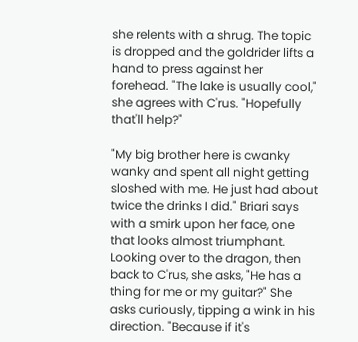she relents with a shrug. The topic is dropped and the goldrider lifts a hand to press against her forehead. "The lake is usually cool," she agrees with C'rus. "Hopefully that'll help?"

"My big brother here is cwanky wanky and spent all night getting sloshed with me. He just had about twice the drinks I did." Briari says with a smirk upon her face, one that looks almost triumphant. Looking over to the dragon, then back to C'rus, she asks, "He has a thing for me or my guitar?" She asks curiously, tipping a wink in his direction. "Because if it's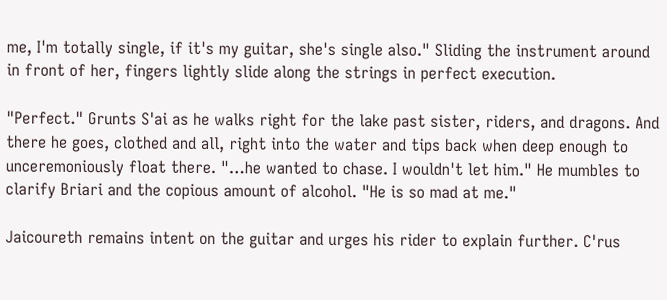me, I'm totally single, if it's my guitar, she's single also." Sliding the instrument around in front of her, fingers lightly slide along the strings in perfect execution.

"Perfect." Grunts S'ai as he walks right for the lake past sister, riders, and dragons. And there he goes, clothed and all, right into the water and tips back when deep enough to unceremoniously float there. "…he wanted to chase. I wouldn't let him." He mumbles to clarify Briari and the copious amount of alcohol. "He is so mad at me."

Jaicoureth remains intent on the guitar and urges his rider to explain further. C'rus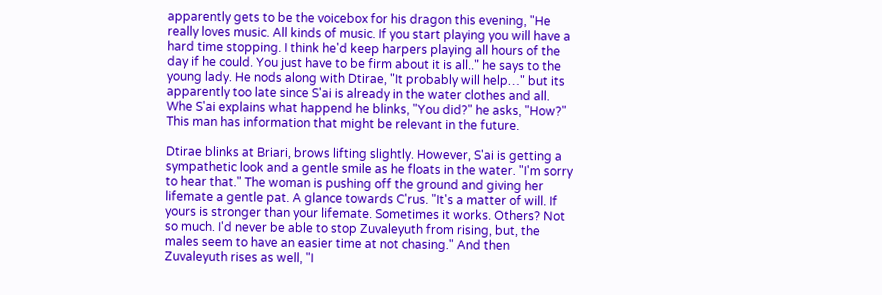apparently gets to be the voicebox for his dragon this evening, "He really loves music. All kinds of music. If you start playing you will have a hard time stopping. I think he'd keep harpers playing all hours of the day if he could. You just have to be firm about it is all.." he says to the young lady. He nods along with Dtirae, "It probably will help…" but its apparently too late since S'ai is already in the water clothes and all. Whe S'ai explains what happend he blinks, "You did?" he asks, "How?" This man has information that might be relevant in the future.

Dtirae blinks at Briari, brows lifting slightly. However, S'ai is getting a sympathetic look and a gentle smile as he floats in the water. "I'm sorry to hear that." The woman is pushing off the ground and giving her lifemate a gentle pat. A glance towards C'rus. "It's a matter of will. If yours is stronger than your lifemate. Sometimes it works. Others? Not so much. I'd never be able to stop Zuvaleyuth from rising, but, the males seem to have an easier time at not chasing." And then Zuvaleyuth rises as well, "I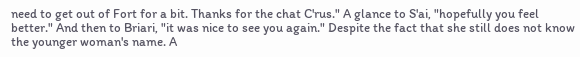need to get out of Fort for a bit. Thanks for the chat C'rus." A glance to S'ai, "hopefully you feel better." And then to Briari, "it was nice to see you again." Despite the fact that she still does not know the younger woman's name. A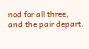nod for all three, and the pair depart.